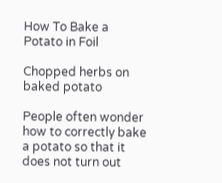How To Bake a Potato in Foil

Chopped herbs on baked potato

People often wonder how to correctly bake a potato so that it does not turn out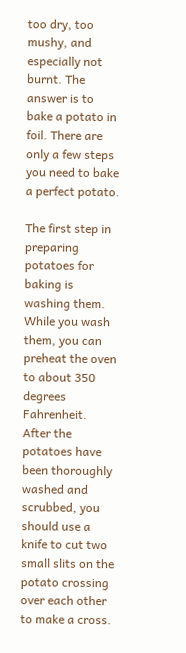too dry, too mushy, and especially not burnt. The answer is to bake a potato in foil. There are only a few steps you need to bake a perfect potato.

The first step in preparing potatoes for baking is washing them. While you wash them, you can preheat the oven to about 350 degrees Fahrenheit. After the potatoes have been thoroughly washed and scrubbed, you should use a knife to cut two small slits on the potato crossing over each other to make a cross.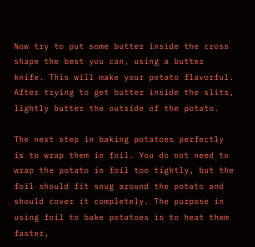Now try to put some butter inside the cross shape the best you can, using a butter knife. This will make your potato flavorful. After trying to get butter inside the slits, lightly butter the outside of the potato.

The next step in baking potatoes perfectly is to wrap them in foil. You do not need to wrap the potato in foil too tightly, but the foil should fit snug around the potato and should cover it completely. The purpose in using foil to bake potatoes is to heat them faster,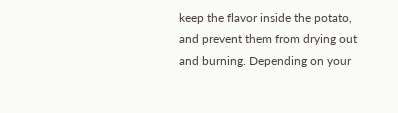keep the flavor inside the potato, and prevent them from drying out and burning. Depending on your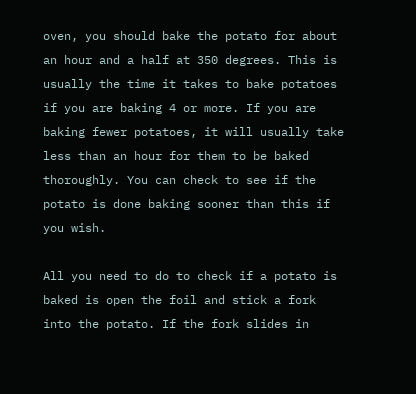oven, you should bake the potato for about an hour and a half at 350 degrees. This is usually the time it takes to bake potatoes if you are baking 4 or more. If you are baking fewer potatoes, it will usually take less than an hour for them to be baked thoroughly. You can check to see if the potato is done baking sooner than this if you wish.

All you need to do to check if a potato is baked is open the foil and stick a fork into the potato. If the fork slides in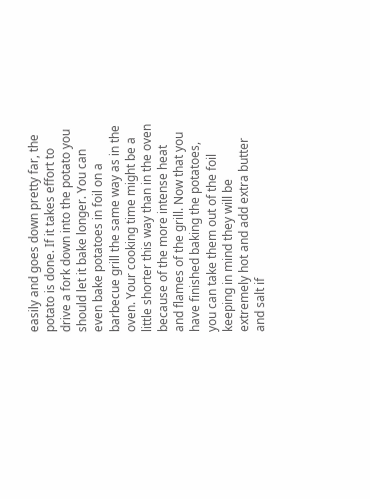easily and goes down pretty far, the potato is done. If it takes effort to drive a fork down into the potato you should let it bake longer. You can even bake potatoes in foil on a barbecue grill the same way as in the oven. Your cooking time might be a little shorter this way than in the oven because of the more intense heat and flames of the grill. Now that you have finished baking the potatoes, you can take them out of the foil keeping in mind they will be extremely hot and add extra butter and salt if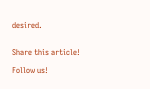desired.


Share this article!

Follow us!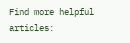Find more helpful articles: